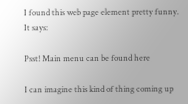I found this web page element pretty funny. It says:

Psst! Main menu can be found here

I can imagine this kind of thing coming up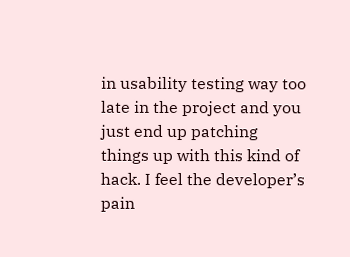in usability testing way too late in the project and you just end up patching things up with this kind of hack. I feel the developer’s pain